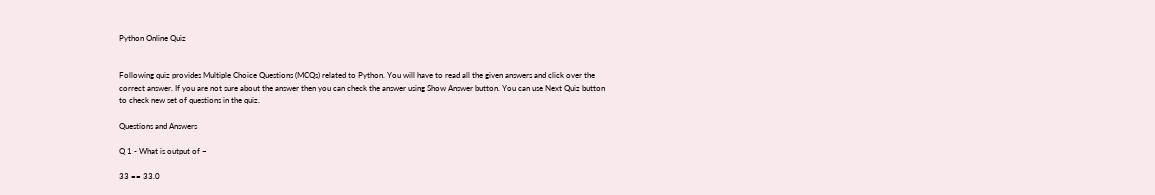Python Online Quiz


Following quiz provides Multiple Choice Questions (MCQs) related to Python. You will have to read all the given answers and click over the correct answer. If you are not sure about the answer then you can check the answer using Show Answer button. You can use Next Quiz button to check new set of questions in the quiz.

Questions and Answers

Q 1 - What is output of −

33 == 33.0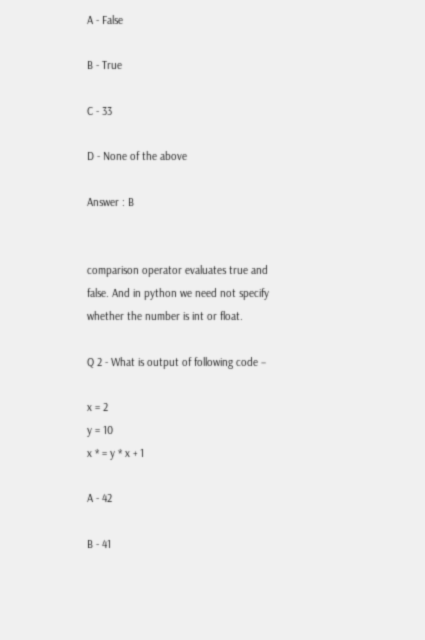A - False

B - True

C - 33

D - None of the above

Answer : B


comparison operator evaluates true and false. And in python we need not specify whether the number is int or float.

Q 2 - What is output of following code −

x = 2
y = 10
x * = y * x + 1

A - 42

B - 41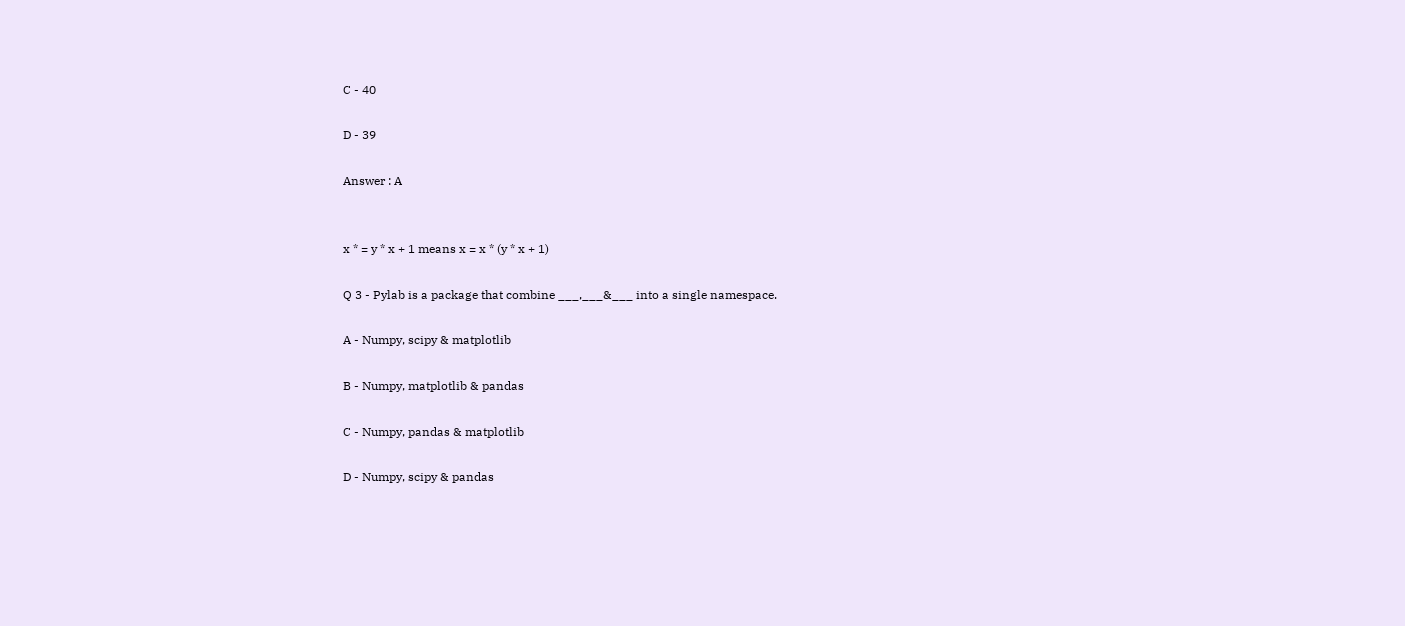C - 40

D - 39

Answer : A


x * = y * x + 1 means x = x * (y * x + 1)

Q 3 - Pylab is a package that combine ___,___&___ into a single namespace.

A - Numpy, scipy & matplotlib

B - Numpy, matplotlib & pandas

C - Numpy, pandas & matplotlib

D - Numpy, scipy & pandas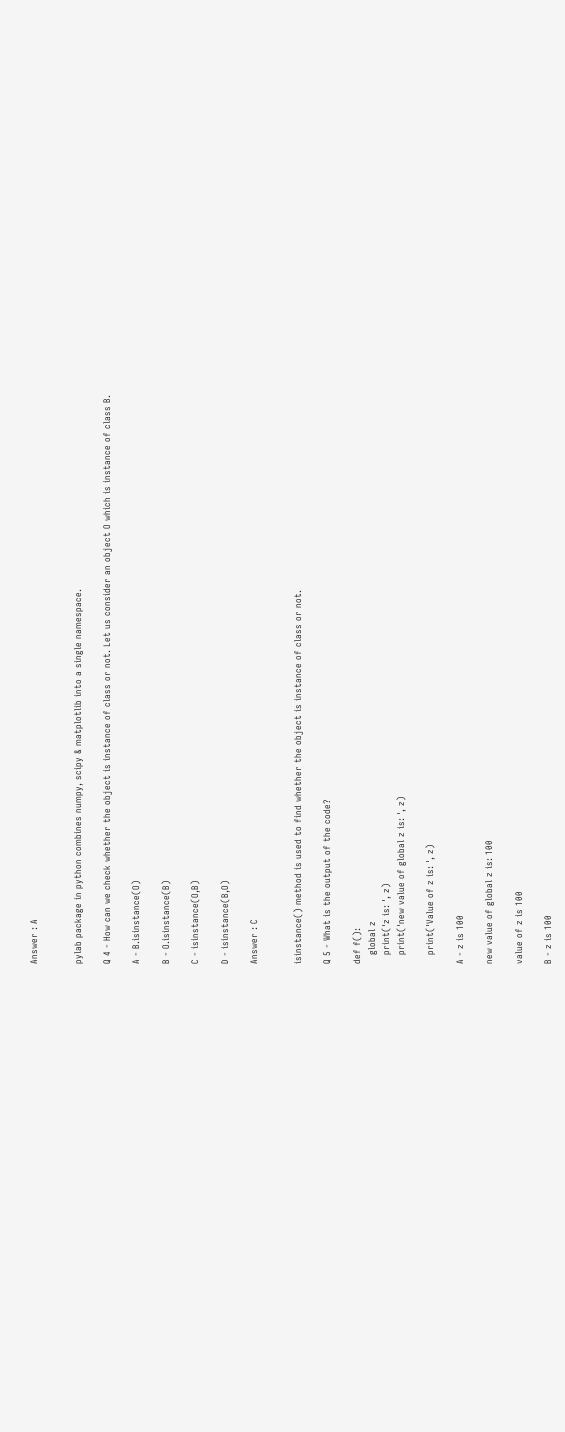Answer : A


pylab package in python combines numpy, scipy & matplotlib into a single namespace.

Q 4 - How can we check whether the object is instance of class or not. Let us consider an object O which is instance of class B.

A - B.isinstance(O)

B - O.isinstance(B)

C - isinstance(O,B)

D - isinstance(B,O)

Answer : C


isinstance() method is used to find whether the object is instance of class or not.

Q 5 - What is the output of the code?

def f():
   global z
   print('z is: ', z)
   print('new value of global z is: ', z)

   print('Value of z is: ', z)

A - z is 100

new value of global z is: 100

value of z is 100

B - z is 100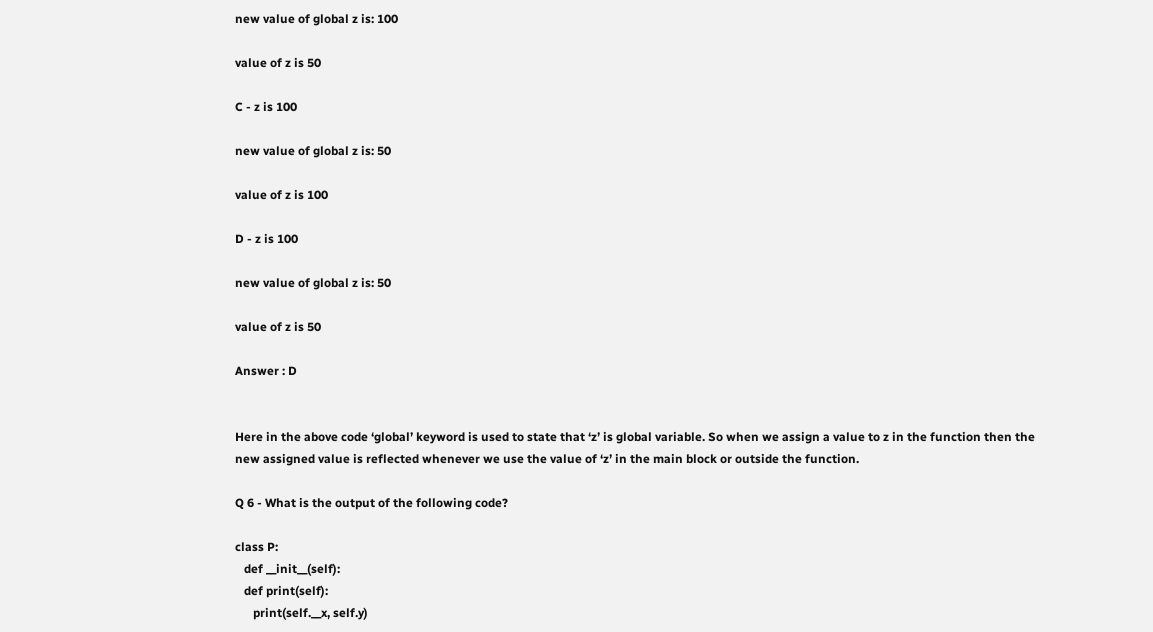new value of global z is: 100

value of z is 50

C - z is 100

new value of global z is: 50

value of z is 100

D - z is 100

new value of global z is: 50

value of z is 50

Answer : D


Here in the above code ‘global’ keyword is used to state that ‘z’ is global variable. So when we assign a value to z in the function then the new assigned value is reflected whenever we use the value of ‘z’ in the main block or outside the function.

Q 6 - What is the output of the following code?

class P:
   def __init__(self):
   def print(self):
      print(self.__x, self.y)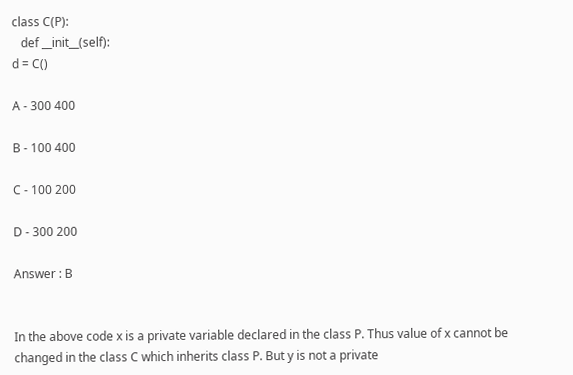class C(P):
   def __init__(self):
d = C()

A - 300 400

B - 100 400

C - 100 200

D - 300 200

Answer : B


In the above code x is a private variable declared in the class P. Thus value of x cannot be changed in the class C which inherits class P. But y is not a private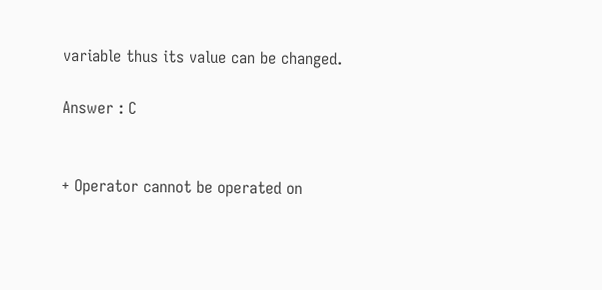variable thus its value can be changed.

Answer : C


+ Operator cannot be operated on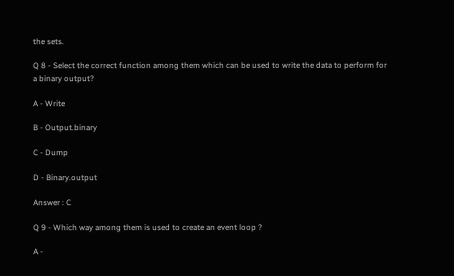the sets.

Q 8 - Select the correct function among them which can be used to write the data to perform for a binary output?

A - Write

B - Output.binary

C - Dump

D - Binary.output

Answer : C

Q 9 - Which way among them is used to create an event loop ?

A -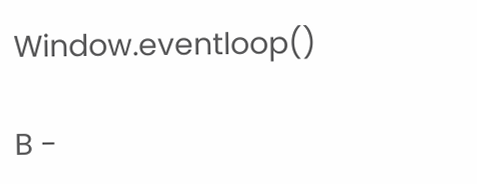Window.eventloop()

B -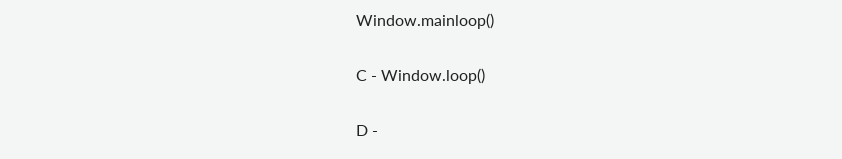Window.mainloop()

C - Window.loop()

D -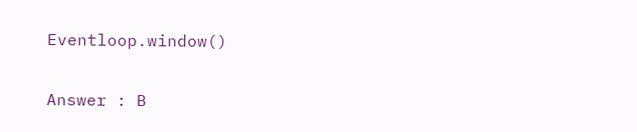Eventloop.window()

Answer : B